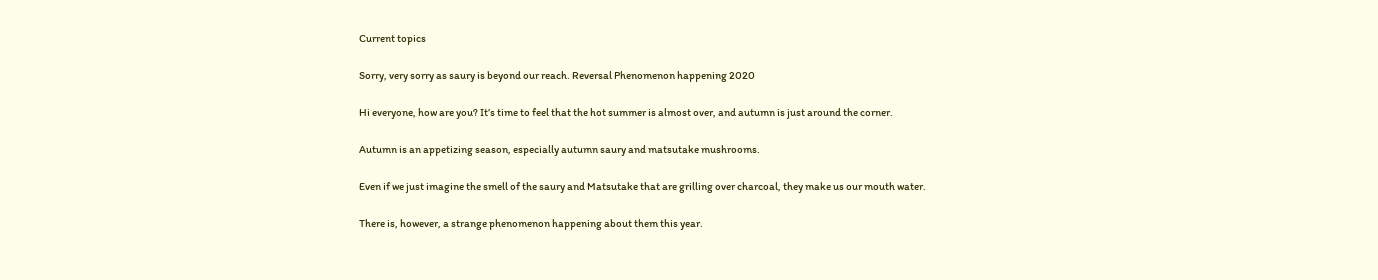Current topics

Sorry, very sorry as saury is beyond our reach. Reversal Phenomenon happening 2020

Hi everyone, how are you? It’s time to feel that the hot summer is almost over, and autumn is just around the corner.

Autumn is an appetizing season, especially autumn saury and matsutake mushrooms.

Even if we just imagine the smell of the saury and Matsutake that are grilling over charcoal, they make us our mouth water.

There is, however, a strange phenomenon happening about them this year.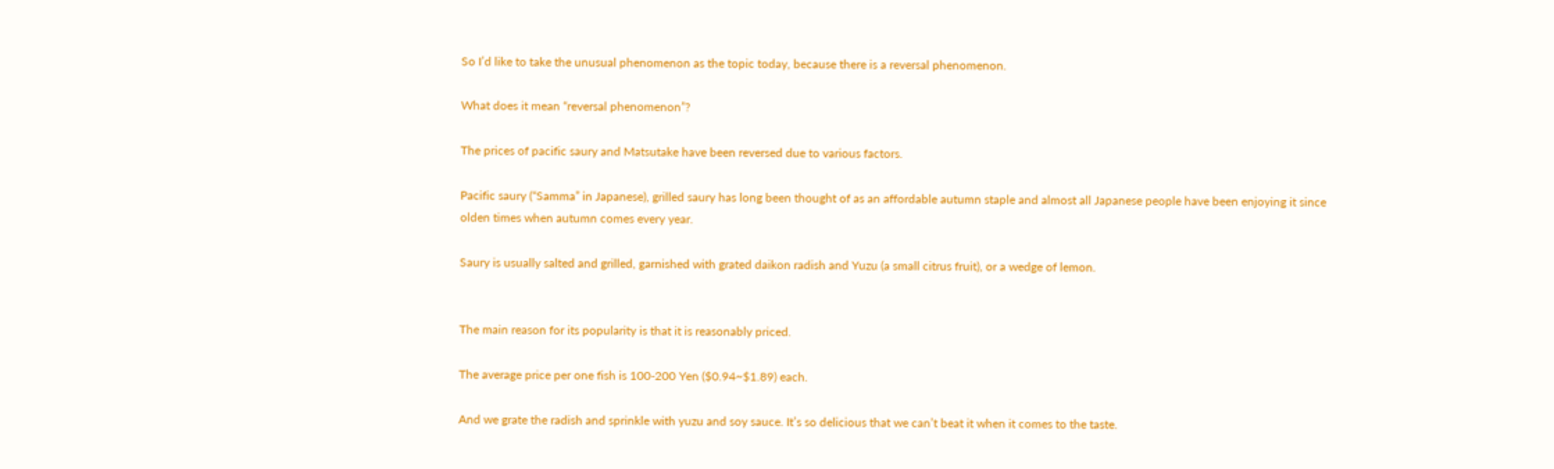So I’d like to take the unusual phenomenon as the topic today, because there is a reversal phenomenon.

What does it mean “reversal phenomenon”?

The prices of pacific saury and Matsutake have been reversed due to various factors.

Pacific saury (“Samma” in Japanese), grilled saury has long been thought of as an affordable autumn staple and almost all Japanese people have been enjoying it since olden times when autumn comes every year.

Saury is usually salted and grilled, garnished with grated daikon radish and Yuzu (a small citrus fruit), or a wedge of lemon.


The main reason for its popularity is that it is reasonably priced.

The average price per one fish is 100-200 Yen ($0.94~$1.89) each.

And we grate the radish and sprinkle with yuzu and soy sauce. It’s so delicious that we can’t beat it when it comes to the taste.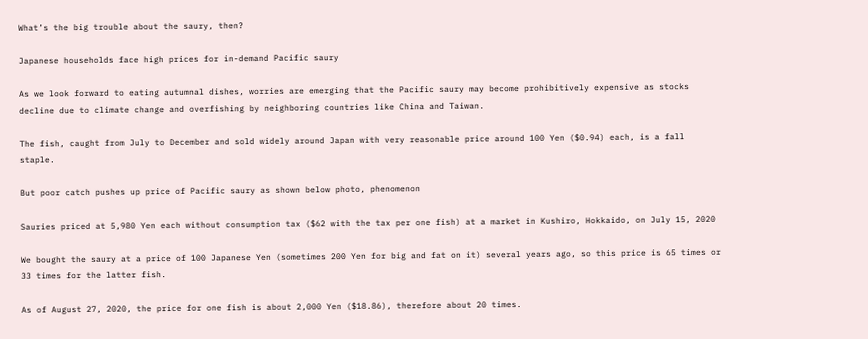What’s the big trouble about the saury, then?

Japanese households face high prices for in-demand Pacific saury

As we look forward to eating autumnal dishes, worries are emerging that the Pacific saury may become prohibitively expensive as stocks decline due to climate change and overfishing by neighboring countries like China and Taiwan.

The fish, caught from July to December and sold widely around Japan with very reasonable price around 100 Yen ($0.94) each, is a fall staple.

But poor catch pushes up price of Pacific saury as shown below photo, phenomenon

Sauries priced at 5,980 Yen each without consumption tax ($62 with the tax per one fish) at a market in Kushiro, Hokkaido, on July 15, 2020

We bought the saury at a price of 100 Japanese Yen (sometimes 200 Yen for big and fat on it) several years ago, so this price is 65 times or 33 times for the latter fish.

As of August 27, 2020, the price for one fish is about 2,000 Yen ($18.86), therefore about 20 times.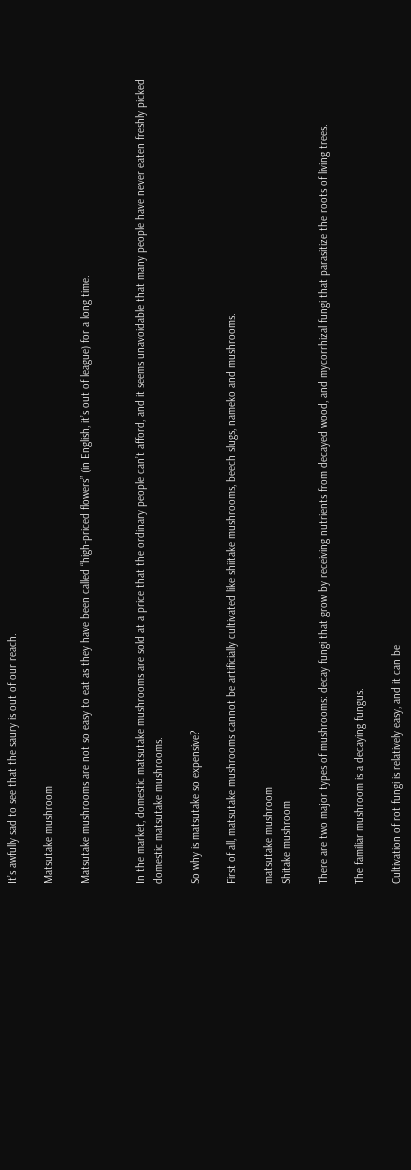It’s awfully sad to see that the saury is out of our reach.

Matsutake mushroom

Matsutake mushrooms are not so easy to eat as they have been called “high-priced flowers” (in English, it’s out of league) for a long time.


In the market, domestic matsutake mushrooms are sold at a price that the ordinary people can’t afford, and it seems unavoidable that many people have never eaten freshly picked domestic matsutake mushrooms.

So why is matsutake so expensive?

First of all, matsutake mushrooms cannot be artificially cultivated like shiitake mushrooms, beech slugs, nameko and mushrooms.

matsutake mushroom
Shitake mushroom

There are two major types of mushrooms: decay fungi that grow by receiving nutrients from decayed wood, and mycorrhizal fungi that parasitize the roots of living trees.

The familiar mushroom is a decaying fungus.

Cultivation of rot fungi is relatively easy, and it can be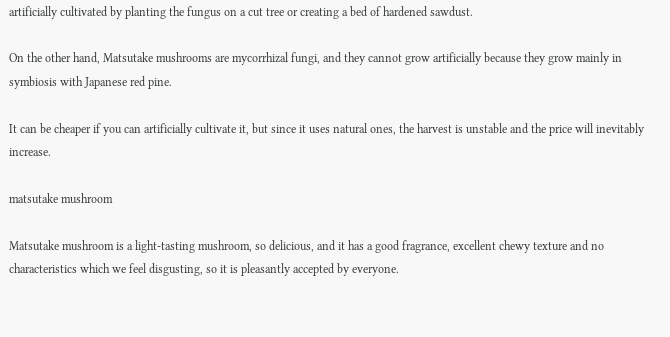artificially cultivated by planting the fungus on a cut tree or creating a bed of hardened sawdust.

On the other hand, Matsutake mushrooms are mycorrhizal fungi, and they cannot grow artificially because they grow mainly in symbiosis with Japanese red pine.

It can be cheaper if you can artificially cultivate it, but since it uses natural ones, the harvest is unstable and the price will inevitably increase.

matsutake mushroom

Matsutake mushroom is a light-tasting mushroom, so delicious, and it has a good fragrance, excellent chewy texture and no characteristics which we feel disgusting, so it is pleasantly accepted by everyone.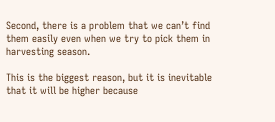Second, there is a problem that we can’t find them easily even when we try to pick them in harvesting season.

This is the biggest reason, but it is inevitable that it will be higher because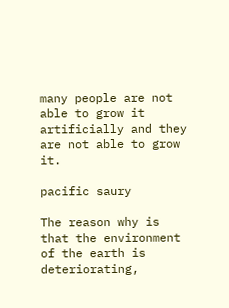many people are not able to grow it artificially and they are not able to grow it.

pacific saury

The reason why is that the environment of the earth is deteriorating,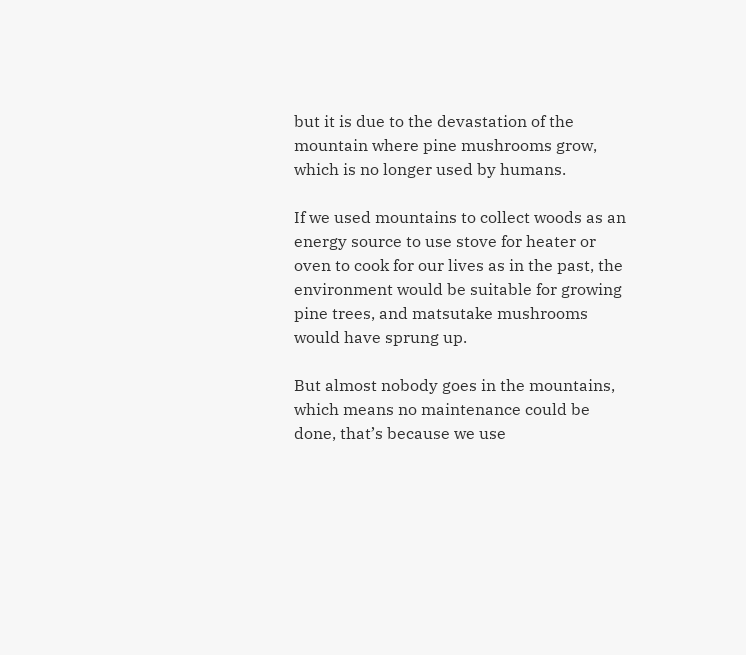but it is due to the devastation of the mountain where pine mushrooms grow, which is no longer used by humans.

If we used mountains to collect woods as an energy source to use stove for heater or oven to cook for our lives as in the past, the environment would be suitable for growing pine trees, and matsutake mushrooms would have sprung up.

But almost nobody goes in the mountains, which means no maintenance could be done, that’s because we use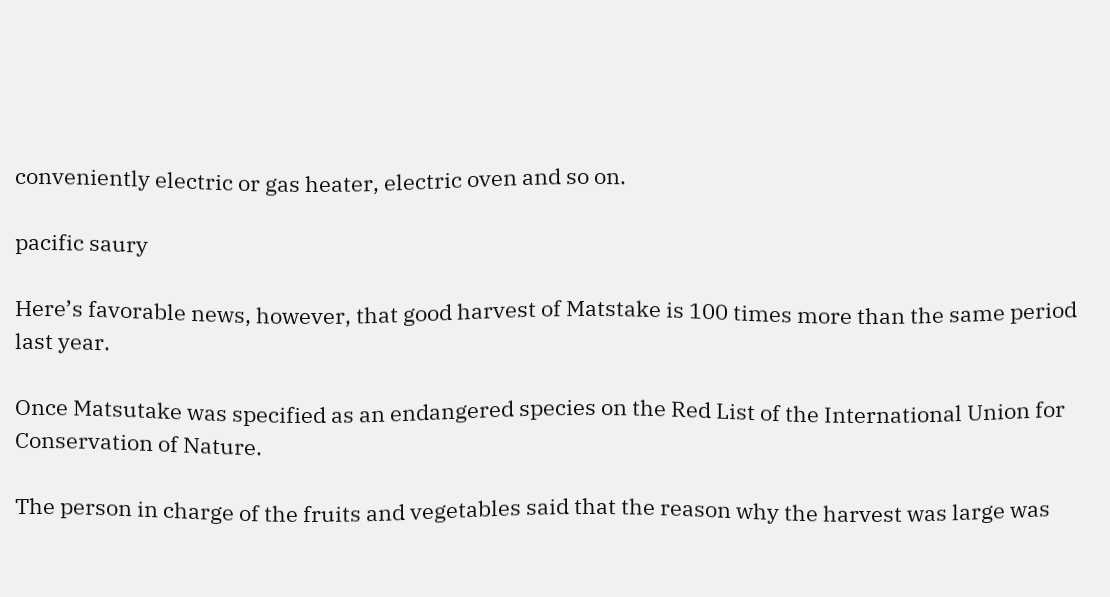conveniently electric or gas heater, electric oven and so on.

pacific saury

Here’s favorable news, however, that good harvest of Matstake is 100 times more than the same period last year.

Once Matsutake was specified as an endangered species on the Red List of the International Union for Conservation of Nature.

The person in charge of the fruits and vegetables said that the reason why the harvest was large was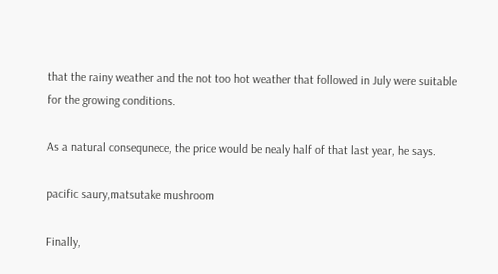that the rainy weather and the not too hot weather that followed in July were suitable for the growing conditions.

As a natural consequnece, the price would be nealy half of that last year, he says.

pacific saury,matsutake mushroom

Finally,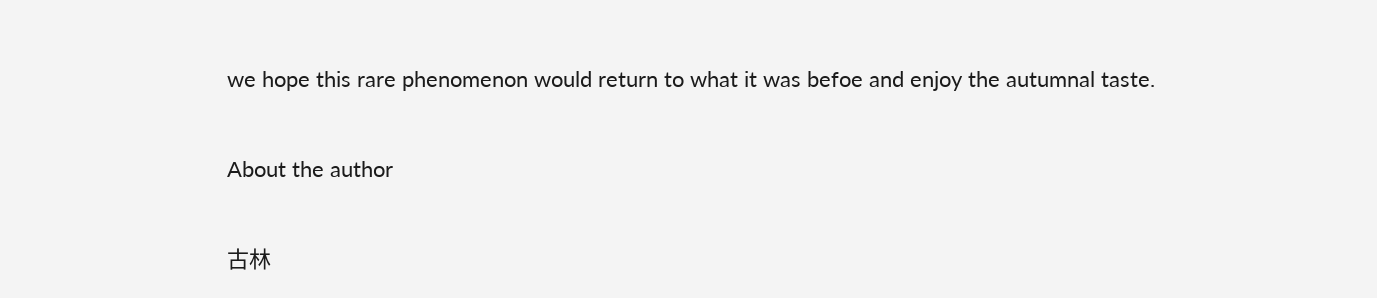we hope this rare phenomenon would return to what it was befoe and enjoy the autumnal taste.

About the author

古林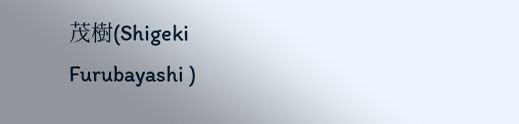茂樹(Shigeki Furubayashi )